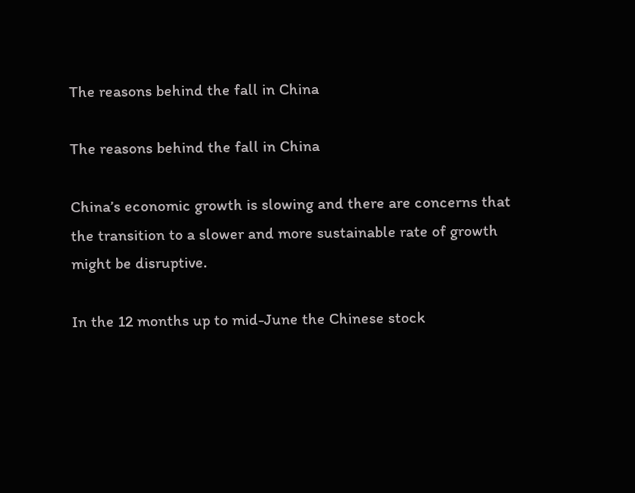The reasons behind the fall in China

The reasons behind the fall in China

China’s economic growth is slowing and there are concerns that the transition to a slower and more sustainable rate of growth might be disruptive.

In the 12 months up to mid-June the Chinese stock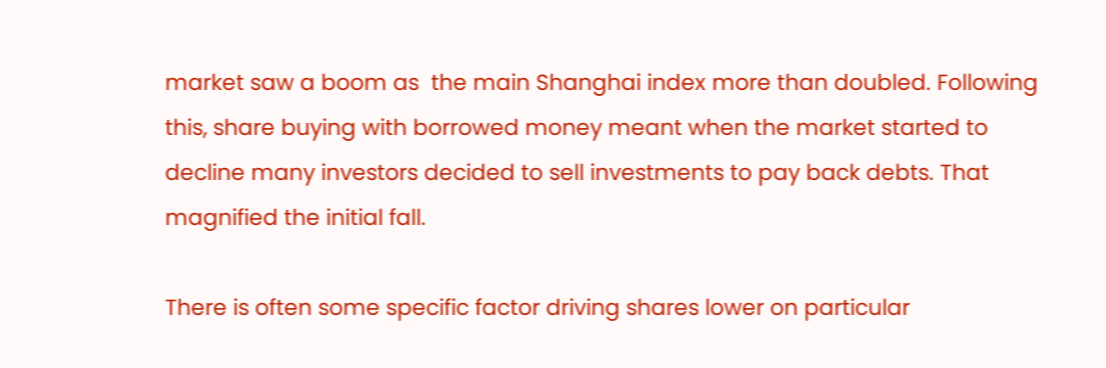market saw a boom as  the main Shanghai index more than doubled. Following this, share buying with borrowed money meant when the market started to decline many investors decided to sell investments to pay back debts. That magnified the initial fall.

There is often some specific factor driving shares lower on particular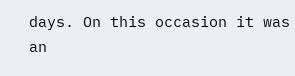days. On this occasion it was an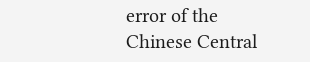error of the Chinese Central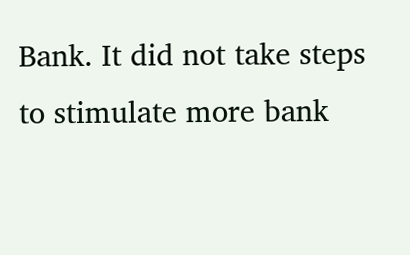Bank. It did not take steps to stimulate more bank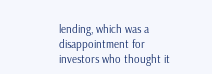lending, which was a disappointment for investors who thought it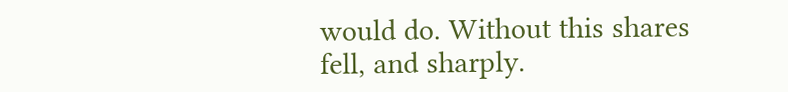would do. Without this shares fell, and sharply.